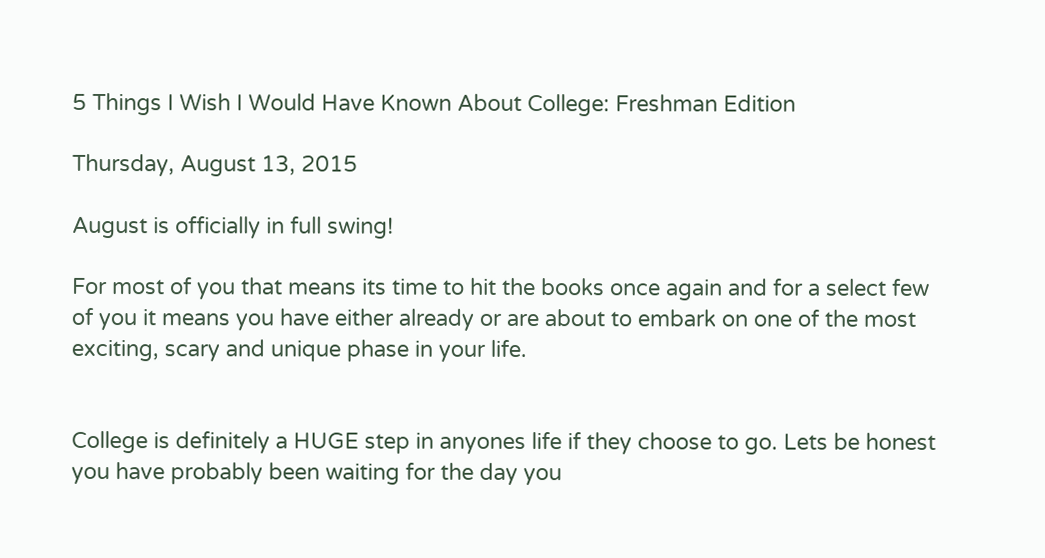5 Things I Wish I Would Have Known About College: Freshman Edition

Thursday, August 13, 2015

August is officially in full swing!

For most of you that means its time to hit the books once again and for a select few of you it means you have either already or are about to embark on one of the most exciting, scary and unique phase in your life.


College is definitely a HUGE step in anyones life if they choose to go. Lets be honest you have probably been waiting for the day you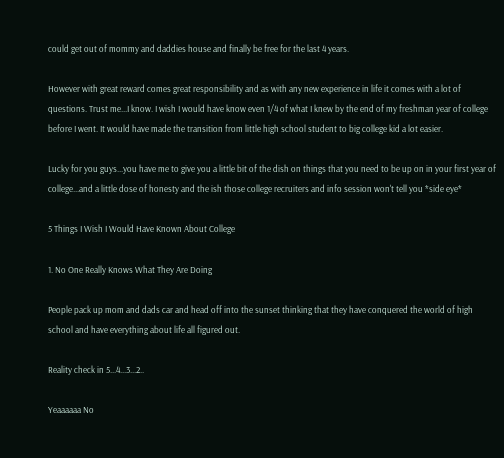could get out of mommy and daddies house and finally be free for the last 4 years.

However with great reward comes great responsibility and as with any new experience in life it comes with a lot of questions. Trust me...I know. I wish I would have know even 1/4 of what I knew by the end of my freshman year of college before I went. It would have made the transition from little high school student to big college kid a lot easier.

Lucky for you guys...you have me to give you a little bit of the dish on things that you need to be up on in your first year of college...and a little dose of honesty and the ish those college recruiters and info session won't tell you *side eye*

5 Things I Wish I Would Have Known About College

1. No One Really Knows What They Are Doing

People pack up mom and dads car and head off into the sunset thinking that they have conquered the world of high school and have everything about life all figured out.

Reality check in 5...4...3...2..

Yeaaaaaa No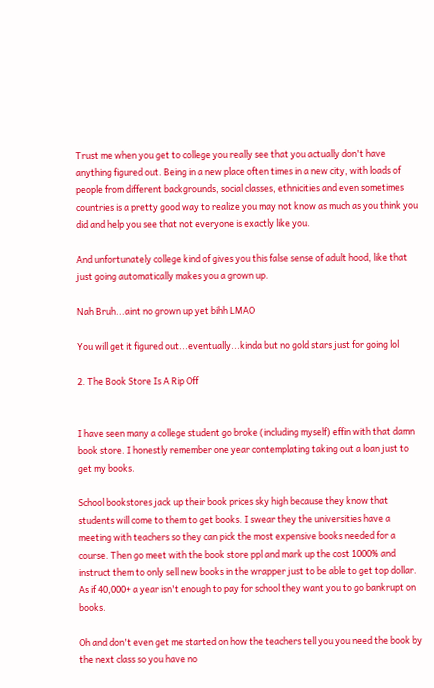Trust me when you get to college you really see that you actually don't have anything figured out. Being in a new place often times in a new city, with loads of people from different backgrounds, social classes, ethnicities and even sometimes countries is a pretty good way to realize you may not know as much as you think you did and help you see that not everyone is exactly like you.

And unfortunately college kind of gives you this false sense of adult hood, like that just going automatically makes you a grown up.

Nah Bruh...aint no grown up yet bihh LMAO

You will get it figured out...eventually...kinda but no gold stars just for going lol

2. The Book Store Is A Rip Off


I have seen many a college student go broke (including myself) effin with that damn book store. I honestly remember one year contemplating taking out a loan just to get my books.

School bookstores jack up their book prices sky high because they know that students will come to them to get books. I swear they the universities have a meeting with teachers so they can pick the most expensive books needed for a course. Then go meet with the book store ppl and mark up the cost 1000% and instruct them to only sell new books in the wrapper just to be able to get top dollar. As if 40,000+ a year isn't enough to pay for school they want you to go bankrupt on books.

Oh and don't even get me started on how the teachers tell you you need the book by the next class so you have no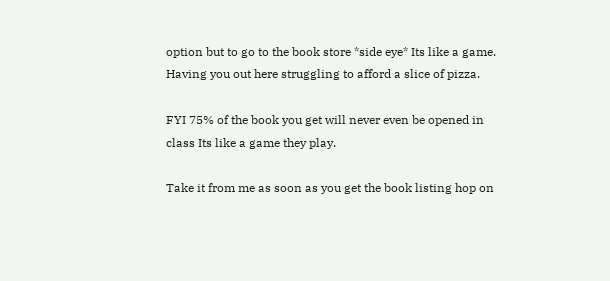option but to go to the book store *side eye* Its like a game. Having you out here struggling to afford a slice of pizza.

FYI 75% of the book you get will never even be opened in class Its like a game they play.

Take it from me as soon as you get the book listing hop on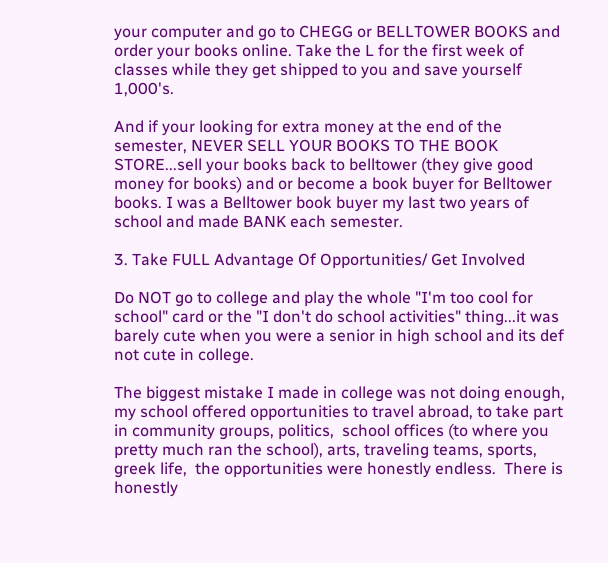your computer and go to CHEGG or BELLTOWER BOOKS and order your books online. Take the L for the first week of classes while they get shipped to you and save yourself 1,000's.

And if your looking for extra money at the end of the semester, NEVER SELL YOUR BOOKS TO THE BOOK STORE...sell your books back to belltower (they give good money for books) and or become a book buyer for Belltower books. I was a Belltower book buyer my last two years of school and made BANK each semester.

3. Take FULL Advantage Of Opportunities/ Get Involved

Do NOT go to college and play the whole "I'm too cool for school" card or the "I don't do school activities" thing...it was barely cute when you were a senior in high school and its def not cute in college.

The biggest mistake I made in college was not doing enough, my school offered opportunities to travel abroad, to take part in community groups, politics,  school offices (to where you pretty much ran the school), arts, traveling teams, sports, greek life,  the opportunities were honestly endless.  There is honestly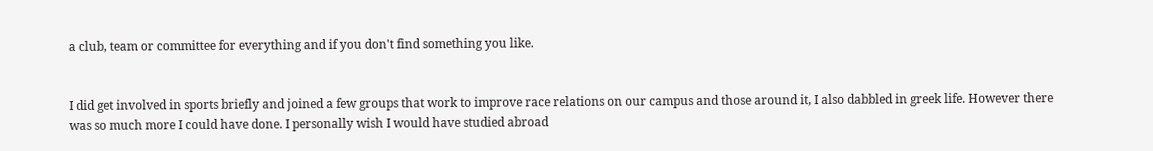a club, team or committee for everything and if you don't find something you like.


I did get involved in sports briefly and joined a few groups that work to improve race relations on our campus and those around it, I also dabbled in greek life. However there was so much more I could have done. I personally wish I would have studied abroad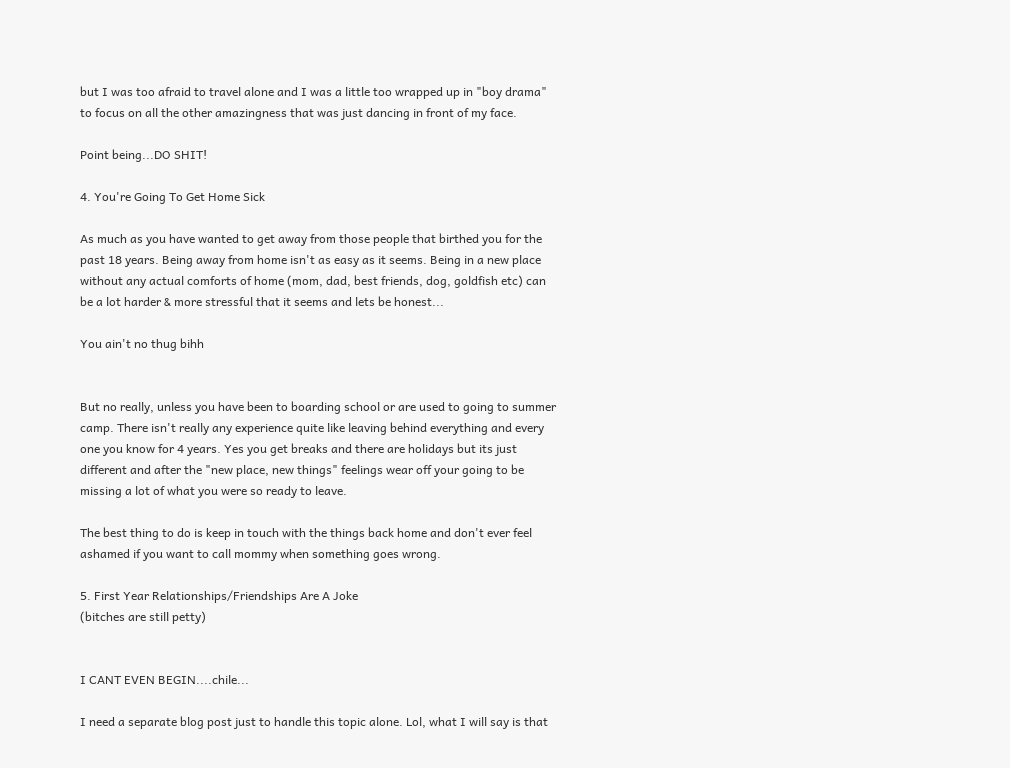but I was too afraid to travel alone and I was a little too wrapped up in "boy drama" to focus on all the other amazingness that was just dancing in front of my face.

Point being...DO SHIT!

4. You're Going To Get Home Sick

As much as you have wanted to get away from those people that birthed you for the past 18 years. Being away from home isn't as easy as it seems. Being in a new place without any actual comforts of home (mom, dad, best friends, dog, goldfish etc) can be a lot harder & more stressful that it seems and lets be honest...

You ain't no thug bihh


But no really, unless you have been to boarding school or are used to going to summer camp. There isn't really any experience quite like leaving behind everything and every one you know for 4 years. Yes you get breaks and there are holidays but its just different and after the "new place, new things" feelings wear off your going to be missing a lot of what you were so ready to leave.

The best thing to do is keep in touch with the things back home and don't ever feel ashamed if you want to call mommy when something goes wrong.

5. First Year Relationships/Friendships Are A Joke
(bitches are still petty)


I CANT EVEN BEGIN....chile...

I need a separate blog post just to handle this topic alone. Lol, what I will say is that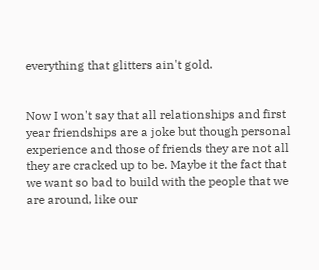everything that glitters ain't gold.


Now I won't say that all relationships and first year friendships are a joke but though personal experience and those of friends they are not all they are cracked up to be. Maybe it the fact that we want so bad to build with the people that we are around, like our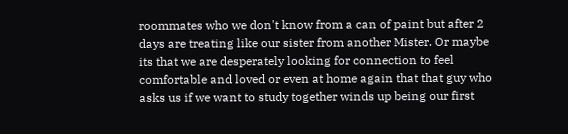roommates who we don't know from a can of paint but after 2 days are treating like our sister from another Mister. Or maybe its that we are desperately looking for connection to feel comfortable and loved or even at home again that that guy who asks us if we want to study together winds up being our first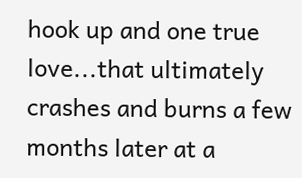hook up and one true love...that ultimately crashes and burns a few months later at a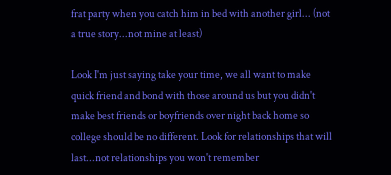frat party when you catch him in bed with another girl... (not a true story...not mine at least)

Look I'm just saying take your time, we all want to make quick friend and bond with those around us but you didn't make best friends or boyfriends over night back home so college should be no different. Look for relationships that will last...not relationships you won't remember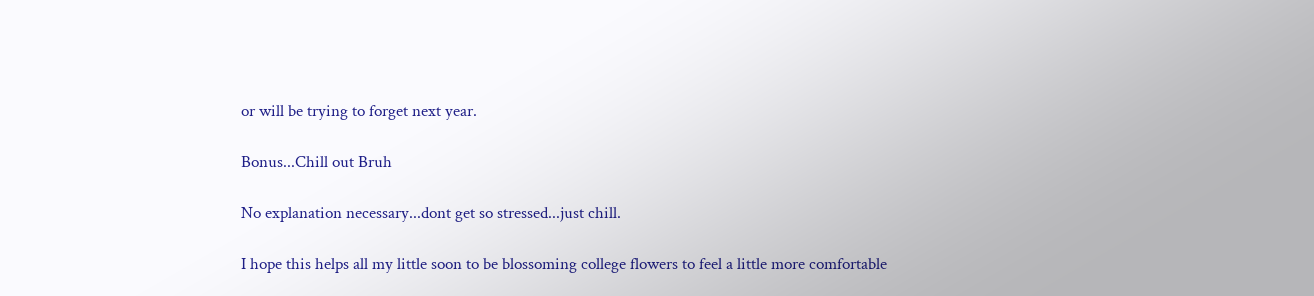or will be trying to forget next year.

Bonus...Chill out Bruh

No explanation necessary...dont get so stressed...just chill.

I hope this helps all my little soon to be blossoming college flowers to feel a little more comfortable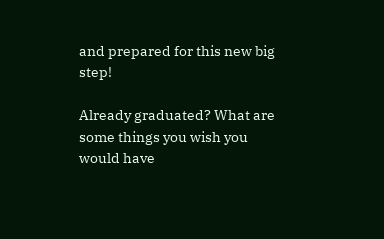and prepared for this new big step!

Already graduated? What are some things you wish you would have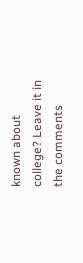known about college? Leave it in the comments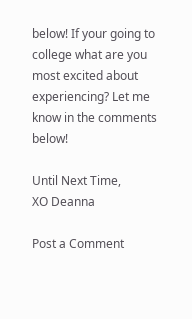below! If your going to college what are you most excited about experiencing? Let me know in the comments below!

Until Next Time,
XO Deanna

Post a Comment